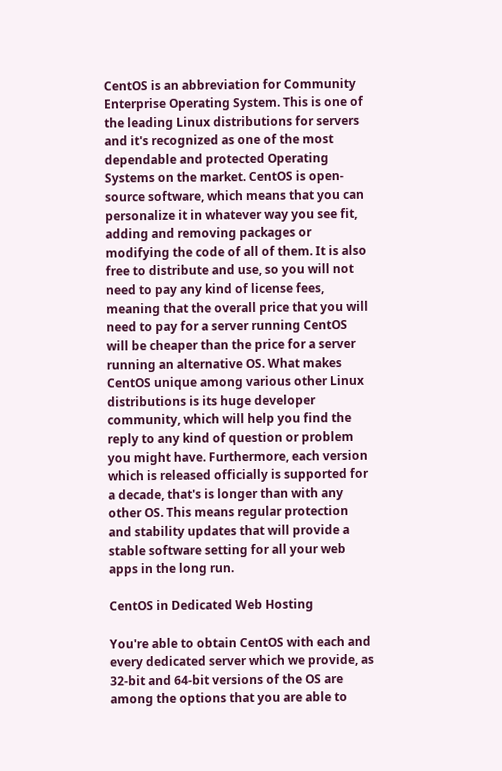CentOS is an abbreviation for Community Enterprise Operating System. This is one of the leading Linux distributions for servers and it's recognized as one of the most dependable and protected Operating Systems on the market. CentOS is open-source software, which means that you can personalize it in whatever way you see fit, adding and removing packages or modifying the code of all of them. It is also free to distribute and use, so you will not need to pay any kind of license fees, meaning that the overall price that you will need to pay for a server running CentOS will be cheaper than the price for a server running an alternative OS. What makes CentOS unique among various other Linux distributions is its huge developer community, which will help you find the reply to any kind of question or problem you might have. Furthermore, each version which is released officially is supported for a decade, that's is longer than with any other OS. This means regular protection and stability updates that will provide a stable software setting for all your web apps in the long run.

CentOS in Dedicated Web Hosting

You're able to obtain CentOS with each and every dedicated server which we provide, as 32-bit and 64-bit versions of the OS are among the options that you are able to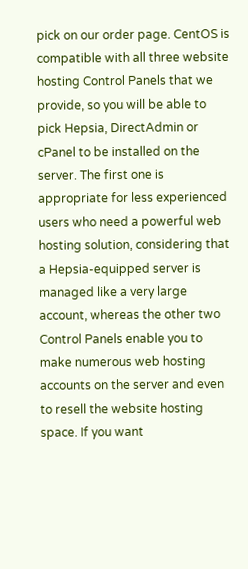pick on our order page. CentOS is compatible with all three website hosting Control Panels that we provide, so you will be able to pick Hepsia, DirectAdmin or cPanel to be installed on the server. The first one is appropriate for less experienced users who need a powerful web hosting solution, considering that a Hepsia-equipped server is managed like a very large account, whereas the other two Control Panels enable you to make numerous web hosting accounts on the server and even to resell the website hosting space. If you want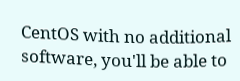CentOS with no additional software, you'll be able to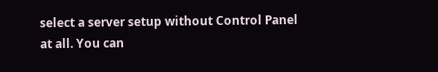select a server setup without Control Panel at all. You can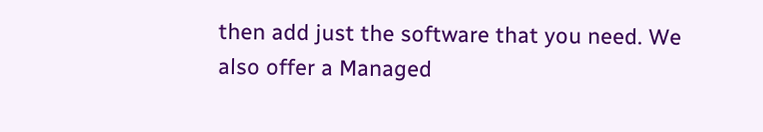then add just the software that you need. We also offer a Managed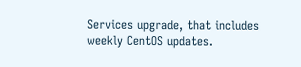Services upgrade, that includes weekly CentOS updates.